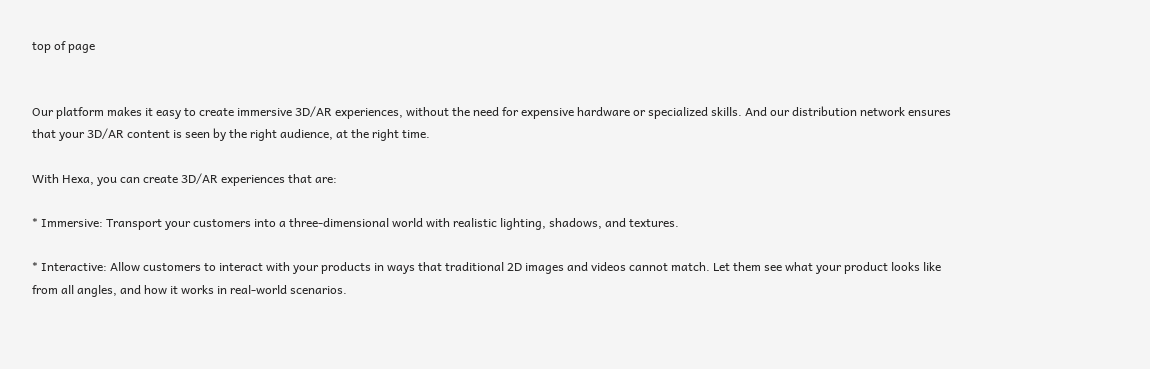top of page


Our platform makes it easy to create immersive 3D/AR experiences, without the need for expensive hardware or specialized skills. And our distribution network ensures that your 3D/AR content is seen by the right audience, at the right time.

With Hexa, you can create 3D/AR experiences that are:

* Immersive: Transport your customers into a three-dimensional world with realistic lighting, shadows, and textures.

* Interactive: Allow customers to interact with your products in ways that traditional 2D images and videos cannot match. Let them see what your product looks like from all angles, and how it works in real-world scenarios.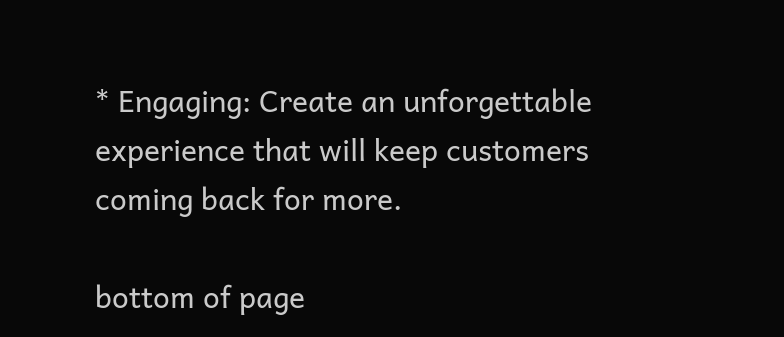* Engaging: Create an unforgettable experience that will keep customers coming back for more.

bottom of page